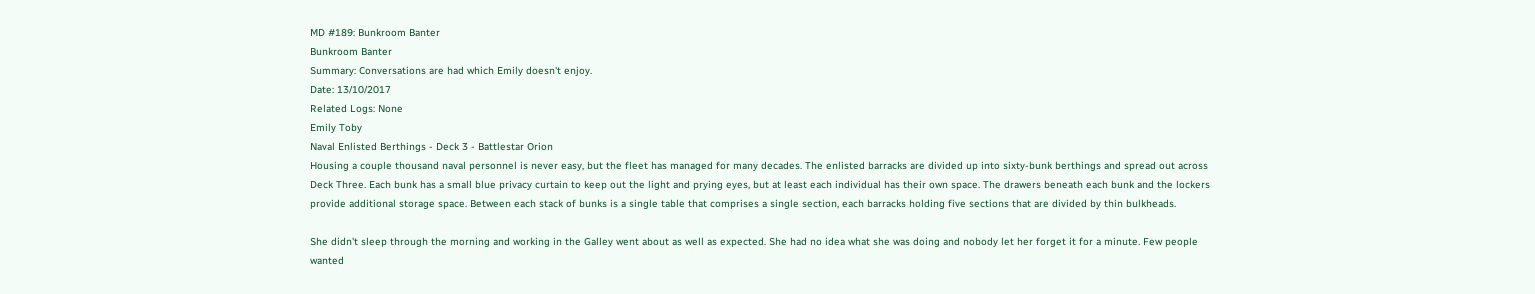MD #189: Bunkroom Banter
Bunkroom Banter
Summary: Conversations are had which Emily doesn't enjoy.
Date: 13/10/2017
Related Logs: None
Emily Toby
Naval Enlisted Berthings - Deck 3 - Battlestar Orion
Housing a couple thousand naval personnel is never easy, but the fleet has managed for many decades. The enlisted barracks are divided up into sixty-bunk berthings and spread out across Deck Three. Each bunk has a small blue privacy curtain to keep out the light and prying eyes, but at least each individual has their own space. The drawers beneath each bunk and the lockers provide additional storage space. Between each stack of bunks is a single table that comprises a single section, each barracks holding five sections that are divided by thin bulkheads.

She didn't sleep through the morning and working in the Galley went about as well as expected. She had no idea what she was doing and nobody let her forget it for a minute. Few people wanted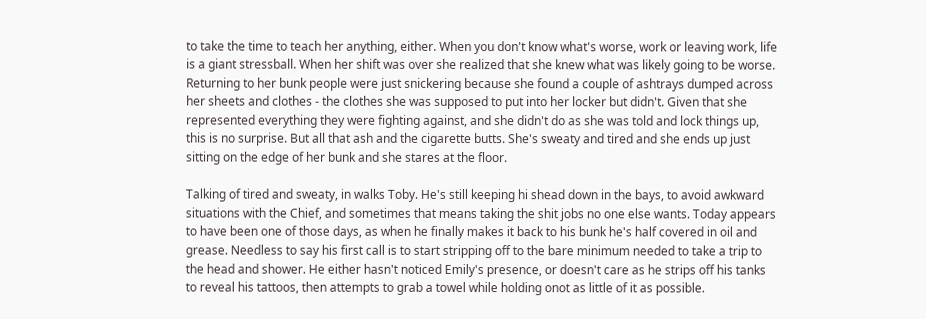to take the time to teach her anything, either. When you don't know what's worse, work or leaving work, life is a giant stressball. When her shift was over she realized that she knew what was likely going to be worse. Returning to her bunk people were just snickering because she found a couple of ashtrays dumped across her sheets and clothes - the clothes she was supposed to put into her locker but didn't. Given that she represented everything they were fighting against, and she didn't do as she was told and lock things up, this is no surprise. But all that ash and the cigarette butts. She's sweaty and tired and she ends up just sitting on the edge of her bunk and she stares at the floor.

Talking of tired and sweaty, in walks Toby. He's still keeping hi shead down in the bays, to avoid awkward situations with the Chief, and sometimes that means taking the shit jobs no one else wants. Today appears to have been one of those days, as when he finally makes it back to his bunk he's half covered in oil and grease. Needless to say his first call is to start stripping off to the bare minimum needed to take a trip to the head and shower. He either hasn't noticed Emily's presence, or doesn't care as he strips off his tanks to reveal his tattoos, then attempts to grab a towel while holding onot as little of it as possible.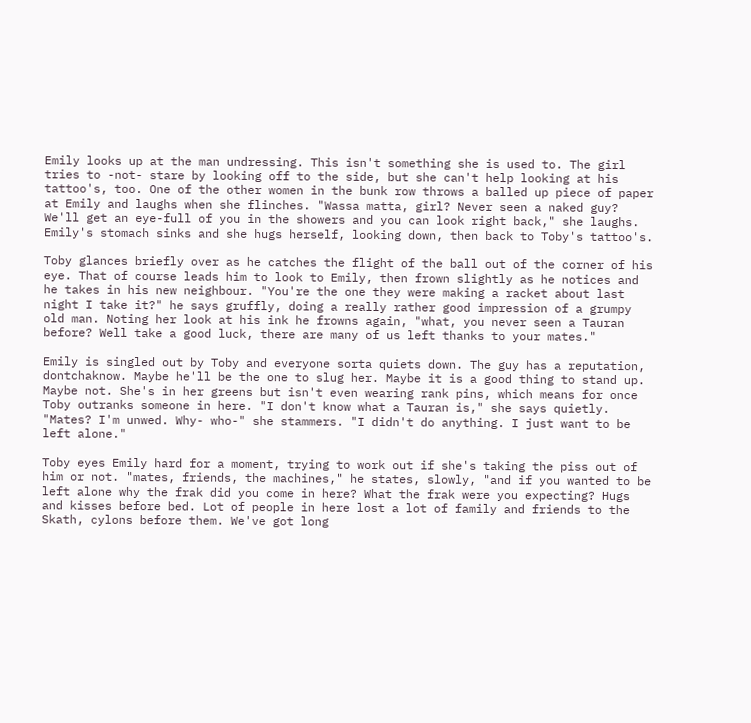Emily looks up at the man undressing. This isn't something she is used to. The girl tries to -not- stare by looking off to the side, but she can't help looking at his tattoo's, too. One of the other women in the bunk row throws a balled up piece of paper at Emily and laughs when she flinches. "Wassa matta, girl? Never seen a naked guy? We'll get an eye-full of you in the showers and you can look right back," she laughs. Emily's stomach sinks and she hugs herself, looking down, then back to Toby's tattoo's.

Toby glances briefly over as he catches the flight of the ball out of the corner of his eye. That of course leads him to look to Emily, then frown slightly as he notices and he takes in his new neighbour. "You're the one they were making a racket about last night I take it?" he says gruffly, doing a really rather good impression of a grumpy old man. Noting her look at his ink he frowns again, "what, you never seen a Tauran before? Well take a good luck, there are many of us left thanks to your mates."

Emily is singled out by Toby and everyone sorta quiets down. The guy has a reputation, dontchaknow. Maybe he'll be the one to slug her. Maybe it is a good thing to stand up. Maybe not. She's in her greens but isn't even wearing rank pins, which means for once Toby outranks someone in here. "I don't know what a Tauran is," she says quietly. "Mates? I'm unwed. Why- who-" she stammers. "I didn't do anything. I just want to be left alone."

Toby eyes Emily hard for a moment, trying to work out if she's taking the piss out of him or not. "mates, friends, the machines," he states, slowly, "and if you wanted to be left alone why the frak did you come in here? What the frak were you expecting? Hugs and kisses before bed. Lot of people in here lost a lot of family and friends to the Skath, cylons before them. We've got long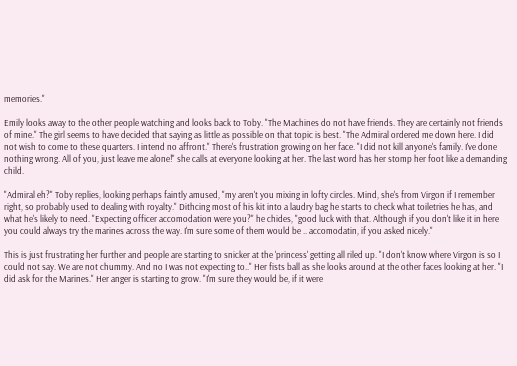memories."

Emily looks away to the other people watching and looks back to Toby. "The Machines do not have friends. They are certainly not friends of mine." The girl seems to have decided that saying as little as possible on that topic is best. "The Admiral ordered me down here. I did not wish to come to these quarters. I intend no affront." There's frustration growing on her face. "I did not kill anyone's family. I've done nothing wrong. All of you, just leave me alone!" she calls at everyone looking at her. The last word has her stomp her foot like a demanding child.

"Admiral eh?" Toby replies, looking perhaps faintly amused, "my aren't you mixing in lofty circles. Mind, she's from Virgon if I remember right, so probably used to dealing with royalty." Dithcing most of his kit into a laudry bag he starts to check what toiletries he has, and what he's likely to need. "Expecting officer accomodation were you?" he chides, "good luck with that. Although if you don't like it in here you could always try the marines across the way. I'm sure some of them would be .. accomodatin, if you asked nicely."

This is just frustrating her further and people are starting to snicker at the 'princess' getting all riled up. "I don't know where Virgon is so I could not say. We are not chummy. And no I was not expecting to.." Her fists ball as she looks around at the other faces looking at her. "I did ask for the Marines." Her anger is starting to grow. "I'm sure they would be, if it were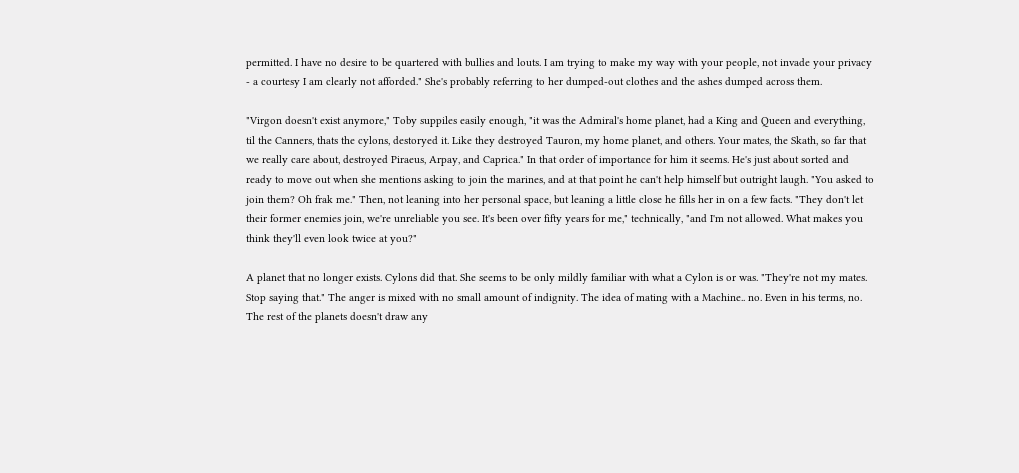permitted. I have no desire to be quartered with bullies and louts. I am trying to make my way with your people, not invade your privacy - a courtesy I am clearly not afforded." She's probably referring to her dumped-out clothes and the ashes dumped across them.

"Virgon doesn't exist anymore," Toby suppiles easily enough, "it was the Admiral's home planet, had a King and Queen and everything, til the Canners, thats the cylons, destoryed it. Like they destroyed Tauron, my home planet, and others. Your mates, the Skath, so far that we really care about, destroyed Piraeus, Arpay, and Caprica." In that order of importance for him it seems. He's just about sorted and ready to move out when she mentions asking to join the marines, and at that point he can't help himself but outright laugh. "You asked to join them? Oh frak me." Then, not leaning into her personal space, but leaning a little close he fills her in on a few facts. "They don't let their former enemies join, we're unreliable you see. It's been over fifty years for me," technically, "and I'm not allowed. What makes you think they'll even look twice at you?"

A planet that no longer exists. Cylons did that. She seems to be only mildly familiar with what a Cylon is or was. "They're not my mates. Stop saying that." The anger is mixed with no small amount of indignity. The idea of mating with a Machine.. no. Even in his terms, no. The rest of the planets doesn't draw any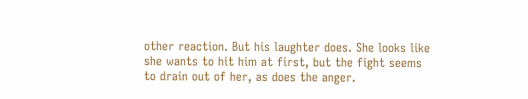other reaction. But his laughter does. She looks like she wants to hit him at first, but the fight seems to drain out of her, as does the anger.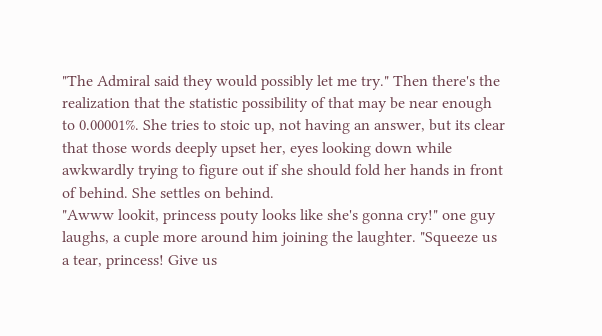"The Admiral said they would possibly let me try." Then there's the realization that the statistic possibility of that may be near enough to 0.00001%. She tries to stoic up, not having an answer, but its clear that those words deeply upset her, eyes looking down while awkwardly trying to figure out if she should fold her hands in front of behind. She settles on behind.
"Awww lookit, princess pouty looks like she's gonna cry!" one guy laughs, a cuple more around him joining the laughter. "Squeeze us a tear, princess! Give us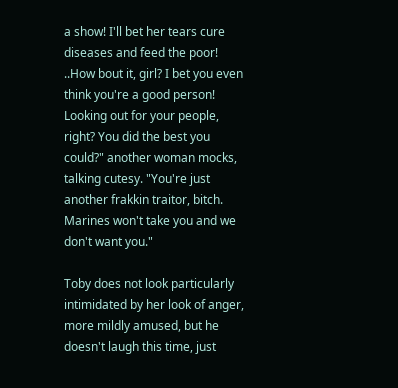a show! I'll bet her tears cure diseases and feed the poor! ..How bout it, girl? I bet you even think you're a good person! Looking out for your people, right? You did the best you could?" another woman mocks, talking cutesy. "You're just another frakkin traitor, bitch. Marines won't take you and we don't want you."

Toby does not look particularly intimidated by her look of anger, more mildly amused, but he doesn't laugh this time, just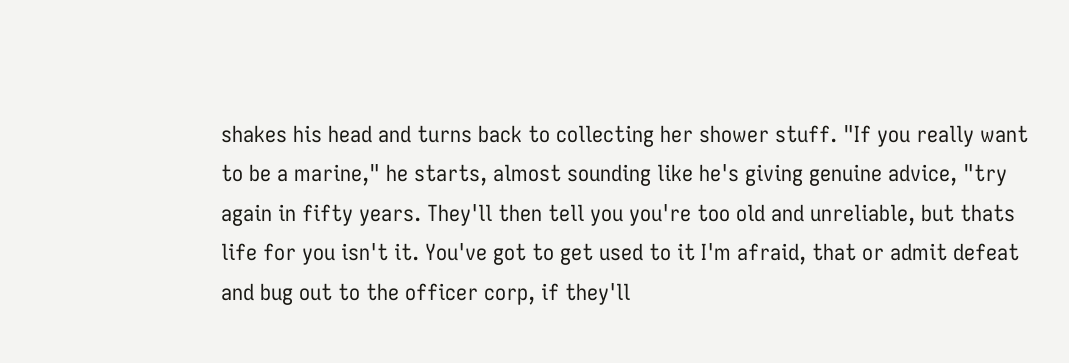shakes his head and turns back to collecting her shower stuff. "If you really want to be a marine," he starts, almost sounding like he's giving genuine advice, "try again in fifty years. They'll then tell you you're too old and unreliable, but thats life for you isn't it. You've got to get used to it I'm afraid, that or admit defeat and bug out to the officer corp, if they'll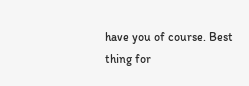have you of course. Best thing for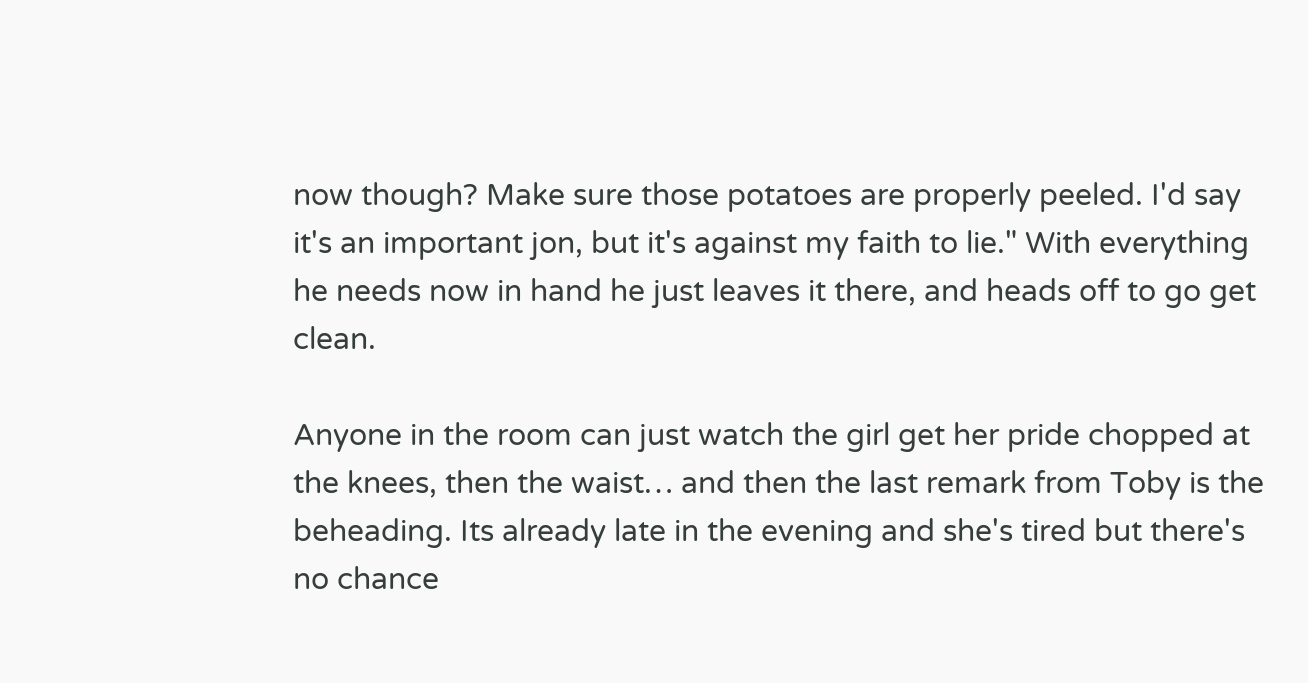now though? Make sure those potatoes are properly peeled. I'd say it's an important jon, but it's against my faith to lie." With everything he needs now in hand he just leaves it there, and heads off to go get clean.

Anyone in the room can just watch the girl get her pride chopped at the knees, then the waist… and then the last remark from Toby is the beheading. Its already late in the evening and she's tired but there's no chance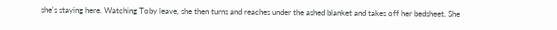she's staying here. Watching Toby leave, she then turns and reaches under the ashed blanket and takes off her bedsheet. She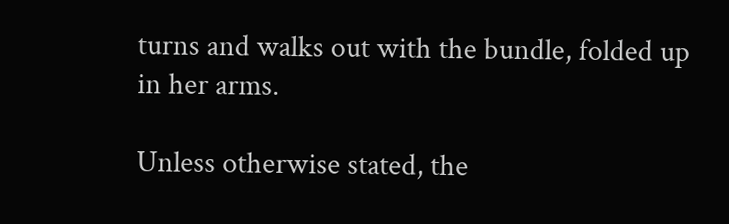turns and walks out with the bundle, folded up in her arms.

Unless otherwise stated, the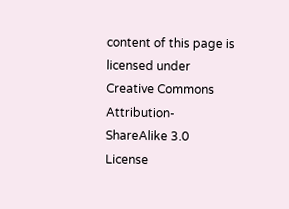content of this page is licensed under Creative Commons Attribution-ShareAlike 3.0 License